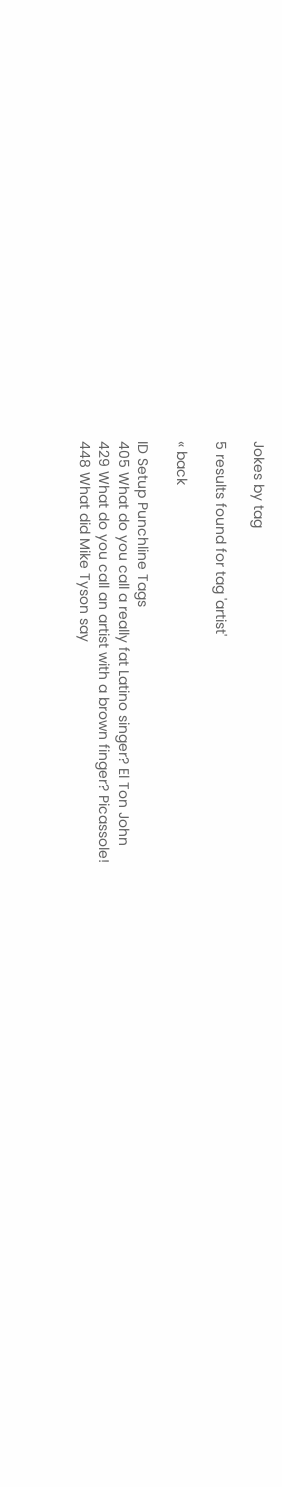Jokes by tag

5 results found for tag 'artist'

« back

ID Setup Punchline Tags
405 What do you call a really fat Latino singer? El Ton John
429 What do you call an artist with a brown finger? Picassole!
448 What did Mike Tyson say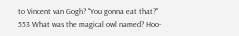to Vincent van Gogh? "You gonna eat that?"
553 What was the magical owl named? Hoo-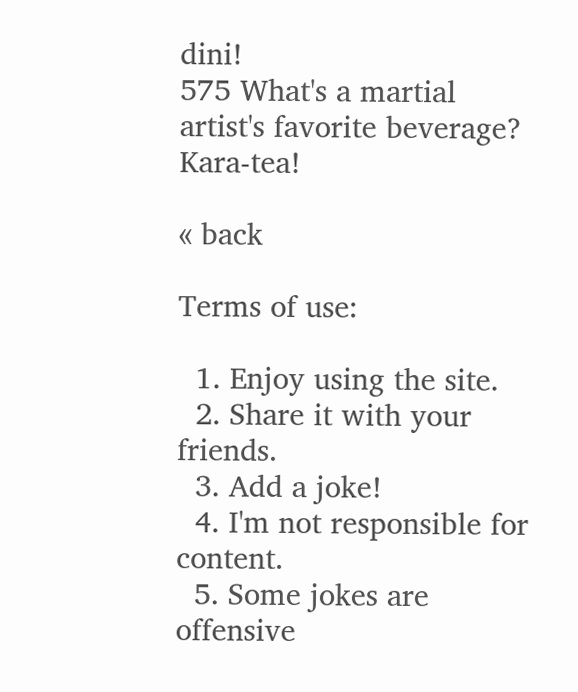dini!
575 What's a martial artist's favorite beverage? Kara-tea!

« back

Terms of use:

  1. Enjoy using the site.
  2. Share it with your friends.
  3. Add a joke!
  4. I'm not responsible for content.
  5. Some jokes are offensive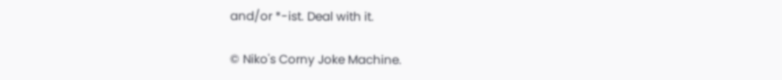and/or *-ist. Deal with it.

© Niko's Corny Joke Machine.